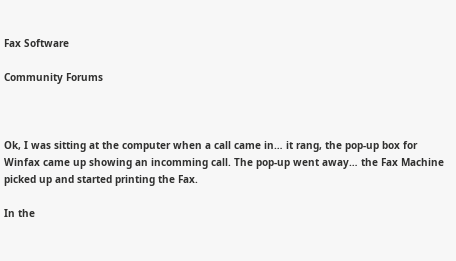Fax Software

Community Forums



Ok, I was sitting at the computer when a call came in… it rang, the pop-up box for Winfax came up showing an incomming call. The pop-up went away… the Fax Machine picked up and started printing the Fax.

In the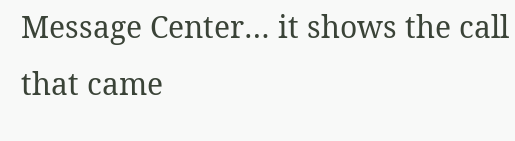Message Center… it shows the call that came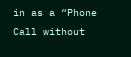in as a “Phone Call without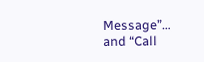Message”… and “Call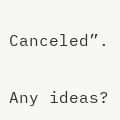Canceled”.

Any ideas?